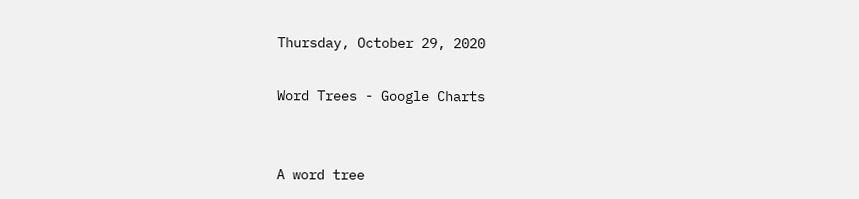Thursday, October 29, 2020

Word Trees - Google Charts


A word tree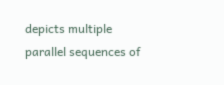depicts multiple parallel sequences of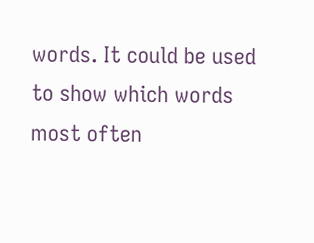words. It could be used to show which words most often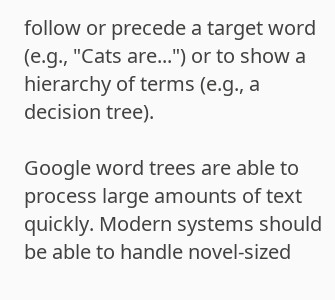follow or precede a target word (e.g., "Cats are...") or to show a hierarchy of terms (e.g., a decision tree).

Google word trees are able to process large amounts of text quickly. Modern systems should be able to handle novel-sized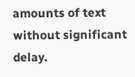amounts of text without significant delay.